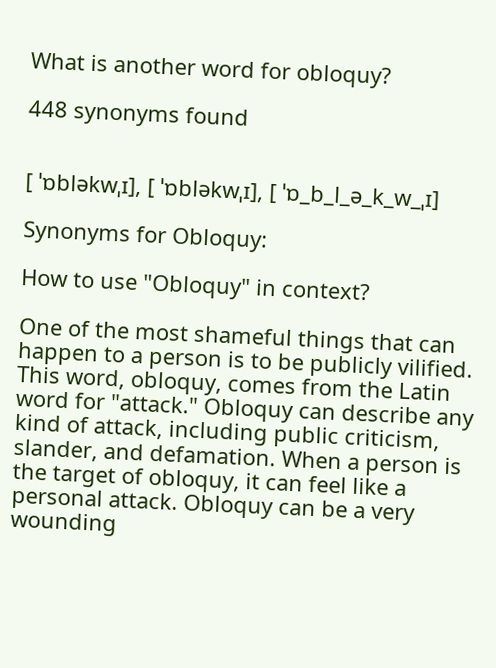What is another word for obloquy?

448 synonyms found


[ ˈɒbləkwˌɪ], [ ˈɒbləkwˌɪ], [ ˈɒ_b_l_ə_k_w_ˌɪ]

Synonyms for Obloquy:

How to use "Obloquy" in context?

One of the most shameful things that can happen to a person is to be publicly vilified. This word, obloquy, comes from the Latin word for "attack." Obloquy can describe any kind of attack, including public criticism, slander, and defamation. When a person is the target of obloquy, it can feel like a personal attack. Obloquy can be a very wounding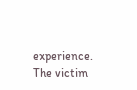experience. The victim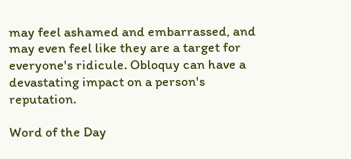may feel ashamed and embarrassed, and may even feel like they are a target for everyone's ridicule. Obloquy can have a devastating impact on a person's reputation.

Word of the Day